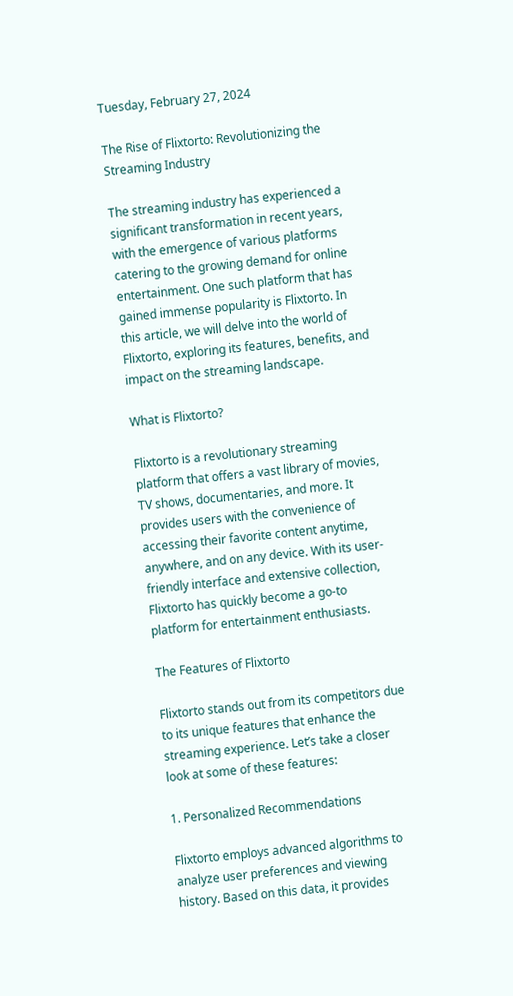Tuesday, February 27, 2024

The Rise of Flixtorto: Revolutionizing the Streaming Industry

The streaming industry has experienced a significant transformation in recent years, with the emergence of various platforms catering to the growing demand for online entertainment. One such platform that has gained immense popularity is Flixtorto. In this article, we will delve into the world of Flixtorto, exploring its features, benefits, and impact on the streaming landscape.

What is Flixtorto?

Flixtorto is a revolutionary streaming platform that offers a vast library of movies, TV shows, documentaries, and more. It provides users with the convenience of accessing their favorite content anytime, anywhere, and on any device. With its user-friendly interface and extensive collection, Flixtorto has quickly become a go-to platform for entertainment enthusiasts.

The Features of Flixtorto

Flixtorto stands out from its competitors due to its unique features that enhance the streaming experience. Let’s take a closer look at some of these features:

1. Personalized Recommendations

Flixtorto employs advanced algorithms to analyze user preferences and viewing history. Based on this data, it provides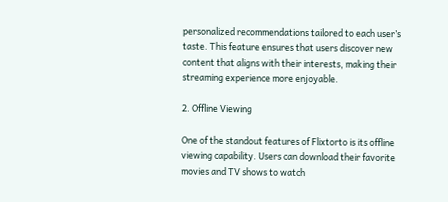personalized recommendations tailored to each user’s taste. This feature ensures that users discover new content that aligns with their interests, making their streaming experience more enjoyable.

2. Offline Viewing

One of the standout features of Flixtorto is its offline viewing capability. Users can download their favorite movies and TV shows to watch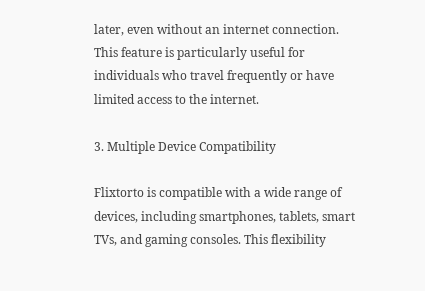later, even without an internet connection. This feature is particularly useful for individuals who travel frequently or have limited access to the internet.

3. Multiple Device Compatibility

Flixtorto is compatible with a wide range of devices, including smartphones, tablets, smart TVs, and gaming consoles. This flexibility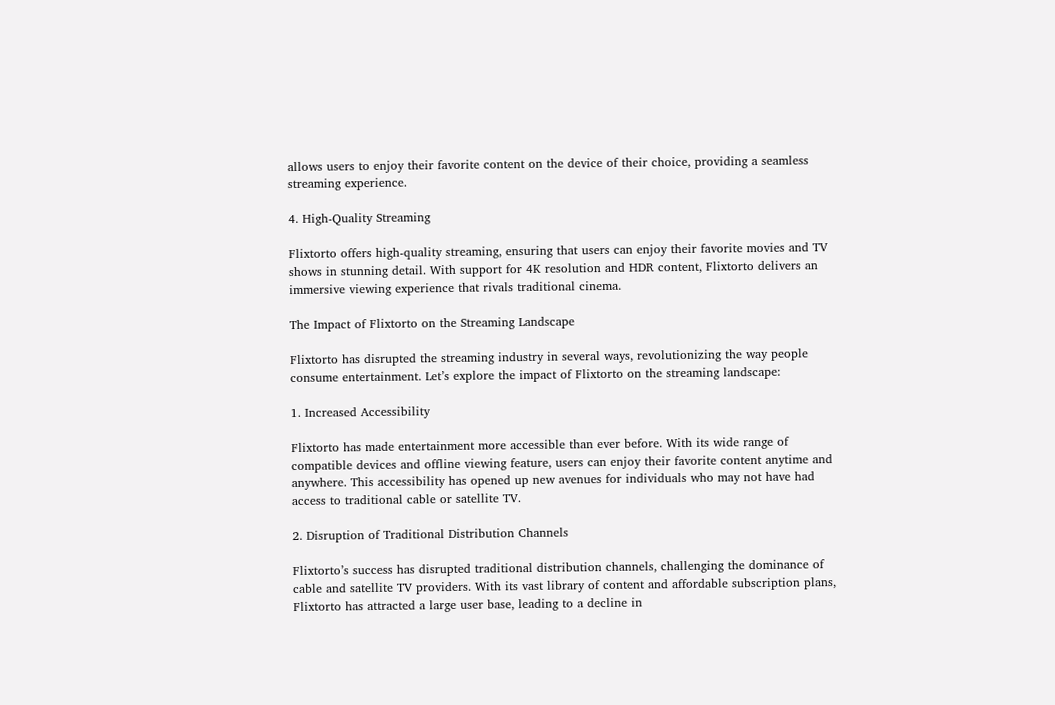allows users to enjoy their favorite content on the device of their choice, providing a seamless streaming experience.

4. High-Quality Streaming

Flixtorto offers high-quality streaming, ensuring that users can enjoy their favorite movies and TV shows in stunning detail. With support for 4K resolution and HDR content, Flixtorto delivers an immersive viewing experience that rivals traditional cinema.

The Impact of Flixtorto on the Streaming Landscape

Flixtorto has disrupted the streaming industry in several ways, revolutionizing the way people consume entertainment. Let’s explore the impact of Flixtorto on the streaming landscape:

1. Increased Accessibility

Flixtorto has made entertainment more accessible than ever before. With its wide range of compatible devices and offline viewing feature, users can enjoy their favorite content anytime and anywhere. This accessibility has opened up new avenues for individuals who may not have had access to traditional cable or satellite TV.

2. Disruption of Traditional Distribution Channels

Flixtorto’s success has disrupted traditional distribution channels, challenging the dominance of cable and satellite TV providers. With its vast library of content and affordable subscription plans, Flixtorto has attracted a large user base, leading to a decline in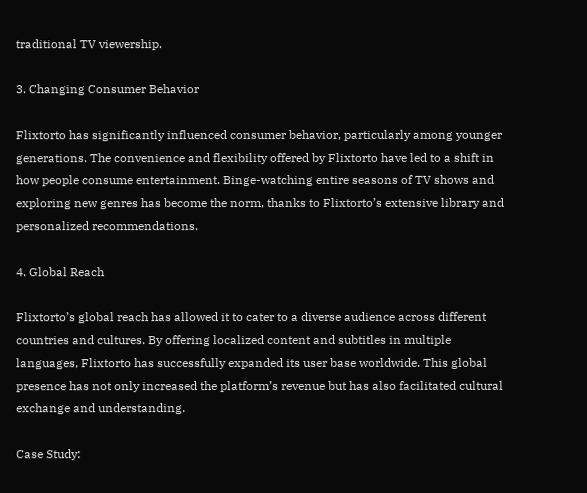traditional TV viewership.

3. Changing Consumer Behavior

Flixtorto has significantly influenced consumer behavior, particularly among younger generations. The convenience and flexibility offered by Flixtorto have led to a shift in how people consume entertainment. Binge-watching entire seasons of TV shows and exploring new genres has become the norm, thanks to Flixtorto’s extensive library and personalized recommendations.

4. Global Reach

Flixtorto’s global reach has allowed it to cater to a diverse audience across different countries and cultures. By offering localized content and subtitles in multiple languages, Flixtorto has successfully expanded its user base worldwide. This global presence has not only increased the platform’s revenue but has also facilitated cultural exchange and understanding.

Case Study: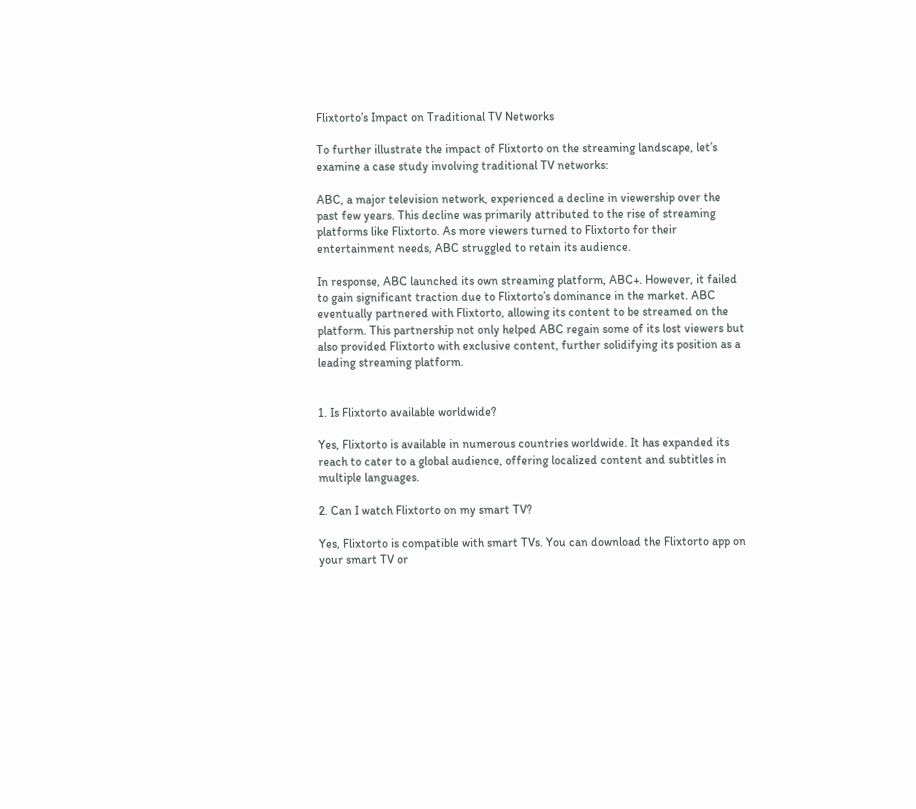Flixtorto’s Impact on Traditional TV Networks

To further illustrate the impact of Flixtorto on the streaming landscape, let’s examine a case study involving traditional TV networks:

ABC, a major television network, experienced a decline in viewership over the past few years. This decline was primarily attributed to the rise of streaming platforms like Flixtorto. As more viewers turned to Flixtorto for their entertainment needs, ABC struggled to retain its audience.

In response, ABC launched its own streaming platform, ABC+. However, it failed to gain significant traction due to Flixtorto’s dominance in the market. ABC eventually partnered with Flixtorto, allowing its content to be streamed on the platform. This partnership not only helped ABC regain some of its lost viewers but also provided Flixtorto with exclusive content, further solidifying its position as a leading streaming platform.


1. Is Flixtorto available worldwide?

Yes, Flixtorto is available in numerous countries worldwide. It has expanded its reach to cater to a global audience, offering localized content and subtitles in multiple languages.

2. Can I watch Flixtorto on my smart TV?

Yes, Flixtorto is compatible with smart TVs. You can download the Flixtorto app on your smart TV or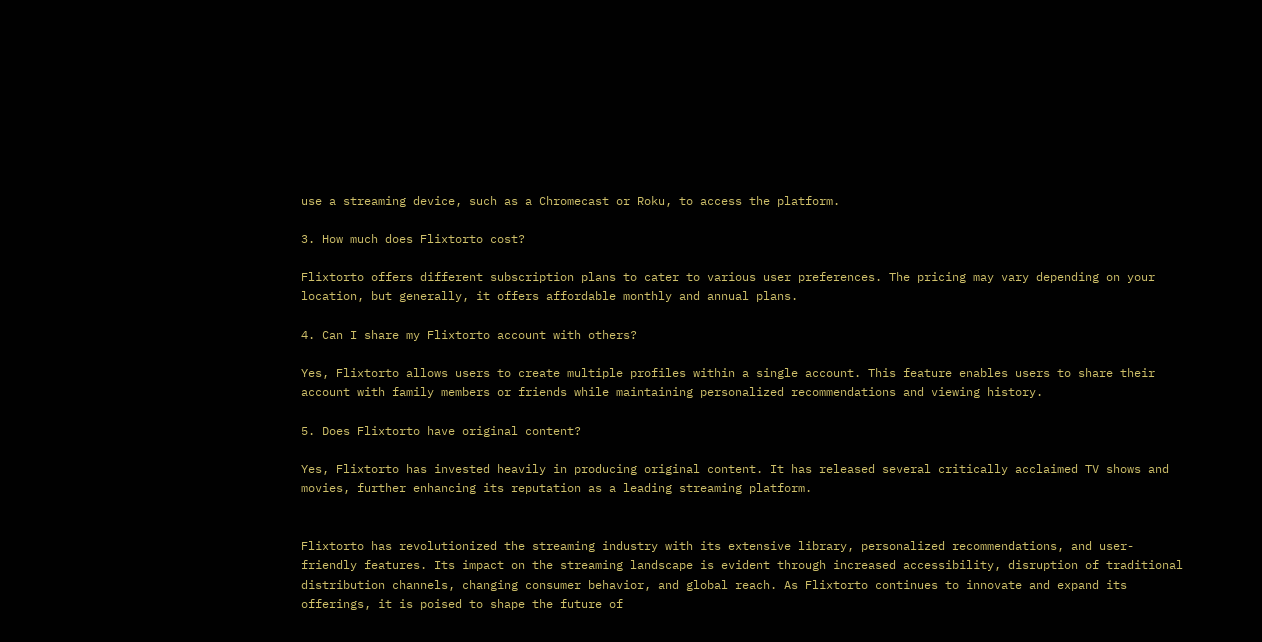use a streaming device, such as a Chromecast or Roku, to access the platform.

3. How much does Flixtorto cost?

Flixtorto offers different subscription plans to cater to various user preferences. The pricing may vary depending on your location, but generally, it offers affordable monthly and annual plans.

4. Can I share my Flixtorto account with others?

Yes, Flixtorto allows users to create multiple profiles within a single account. This feature enables users to share their account with family members or friends while maintaining personalized recommendations and viewing history.

5. Does Flixtorto have original content?

Yes, Flixtorto has invested heavily in producing original content. It has released several critically acclaimed TV shows and movies, further enhancing its reputation as a leading streaming platform.


Flixtorto has revolutionized the streaming industry with its extensive library, personalized recommendations, and user-friendly features. Its impact on the streaming landscape is evident through increased accessibility, disruption of traditional distribution channels, changing consumer behavior, and global reach. As Flixtorto continues to innovate and expand its offerings, it is poised to shape the future of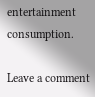entertainment consumption.

Leave a comment